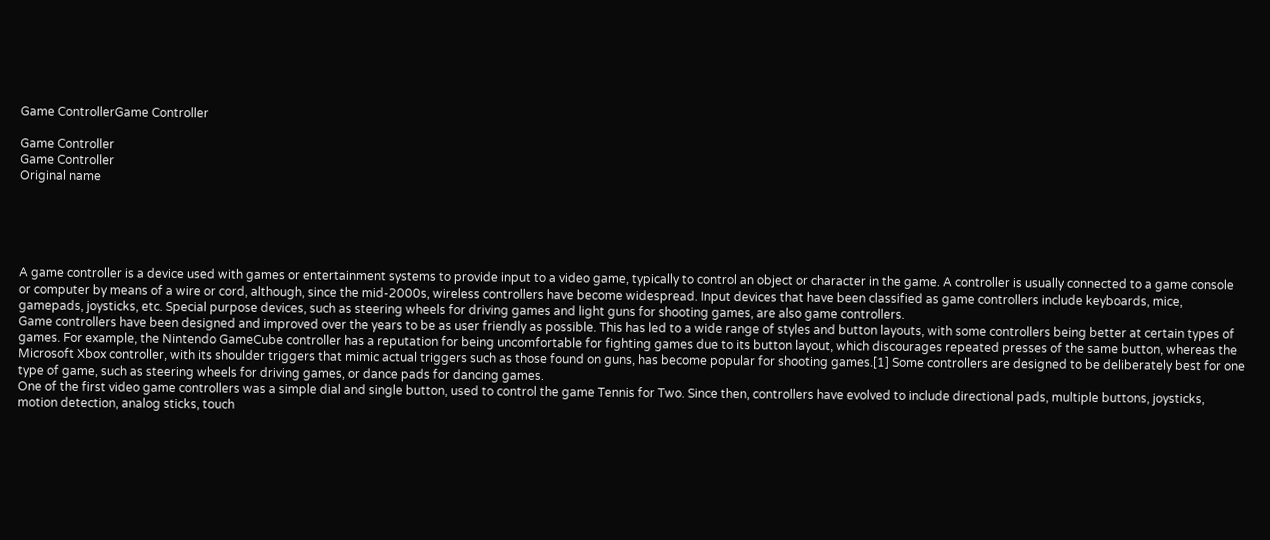Game ControllerGame Controller

Game Controller
Game Controller
Original name





A game controller is a device used with games or entertainment systems to provide input to a video game, typically to control an object or character in the game. A controller is usually connected to a game console or computer by means of a wire or cord, although, since the mid-2000s, wireless controllers have become widespread. Input devices that have been classified as game controllers include keyboards, mice, gamepads, joysticks, etc. Special purpose devices, such as steering wheels for driving games and light guns for shooting games, are also game controllers.
Game controllers have been designed and improved over the years to be as user friendly as possible. This has led to a wide range of styles and button layouts, with some controllers being better at certain types of games. For example, the Nintendo GameCube controller has a reputation for being uncomfortable for fighting games due to its button layout, which discourages repeated presses of the same button, whereas the Microsoft Xbox controller, with its shoulder triggers that mimic actual triggers such as those found on guns, has become popular for shooting games.[1] Some controllers are designed to be deliberately best for one type of game, such as steering wheels for driving games, or dance pads for dancing games.
One of the first video game controllers was a simple dial and single button, used to control the game Tennis for Two. Since then, controllers have evolved to include directional pads, multiple buttons, joysticks, motion detection, analog sticks, touch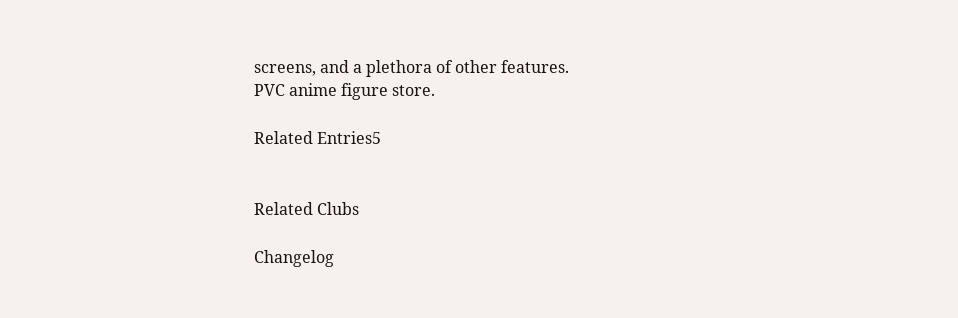screens, and a plethora of other features.
PVC anime figure store.

Related Entries5


Related Clubs

Changelog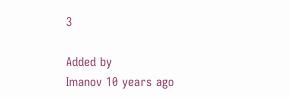3

Added by
Imanov 10 years ago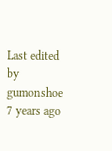Last edited by
gumonshoe 7 years ago